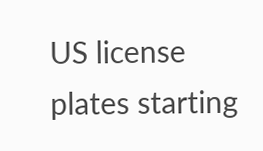US license plates starting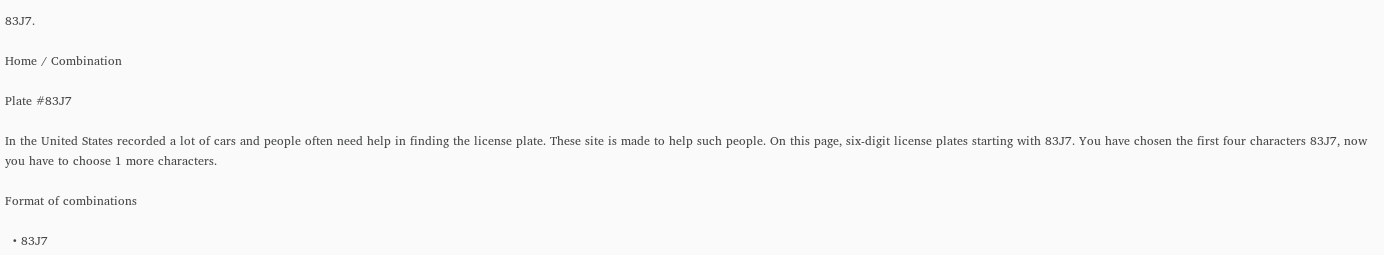83J7.

Home / Combination

Plate #83J7

In the United States recorded a lot of cars and people often need help in finding the license plate. These site is made to help such people. On this page, six-digit license plates starting with 83J7. You have chosen the first four characters 83J7, now you have to choose 1 more characters.

Format of combinations

  • 83J7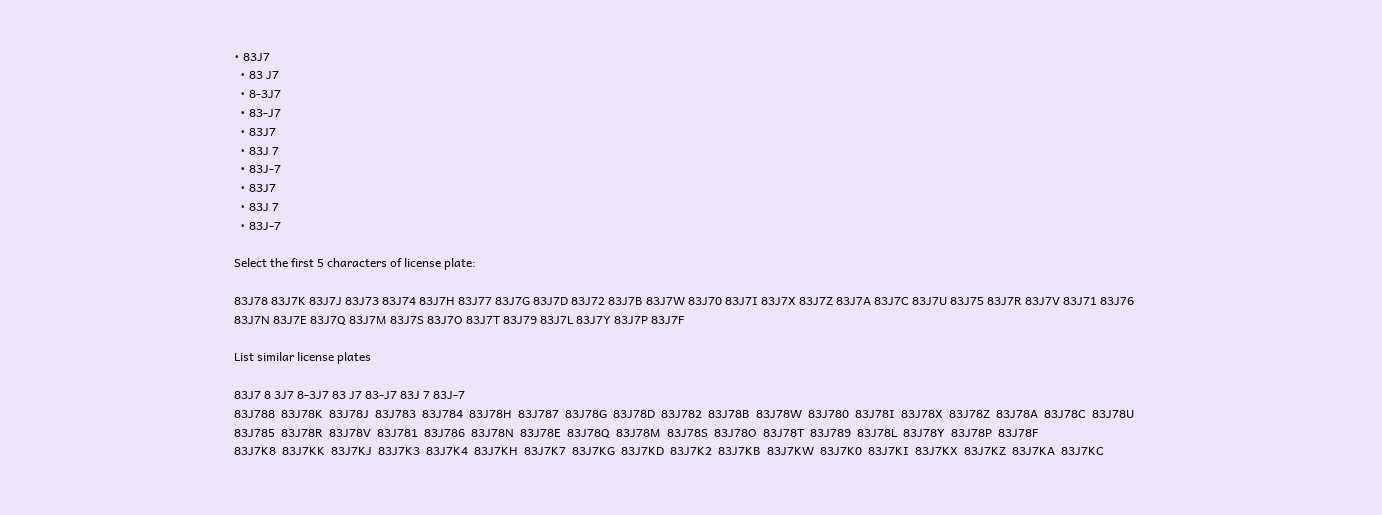• 83J7
  • 83 J7
  • 8-3J7
  • 83-J7
  • 83J7
  • 83J 7
  • 83J-7
  • 83J7
  • 83J 7
  • 83J-7

Select the first 5 characters of license plate:

83J78 83J7K 83J7J 83J73 83J74 83J7H 83J77 83J7G 83J7D 83J72 83J7B 83J7W 83J70 83J7I 83J7X 83J7Z 83J7A 83J7C 83J7U 83J75 83J7R 83J7V 83J71 83J76 83J7N 83J7E 83J7Q 83J7M 83J7S 83J7O 83J7T 83J79 83J7L 83J7Y 83J7P 83J7F

List similar license plates

83J7 8 3J7 8-3J7 83 J7 83-J7 83J 7 83J-7
83J788  83J78K  83J78J  83J783  83J784  83J78H  83J787  83J78G  83J78D  83J782  83J78B  83J78W  83J780  83J78I  83J78X  83J78Z  83J78A  83J78C  83J78U  83J785  83J78R  83J78V  83J781  83J786  83J78N  83J78E  83J78Q  83J78M  83J78S  83J78O  83J78T  83J789  83J78L  83J78Y  83J78P  83J78F
83J7K8  83J7KK  83J7KJ  83J7K3  83J7K4  83J7KH  83J7K7  83J7KG  83J7KD  83J7K2  83J7KB  83J7KW  83J7K0  83J7KI  83J7KX  83J7KZ  83J7KA  83J7KC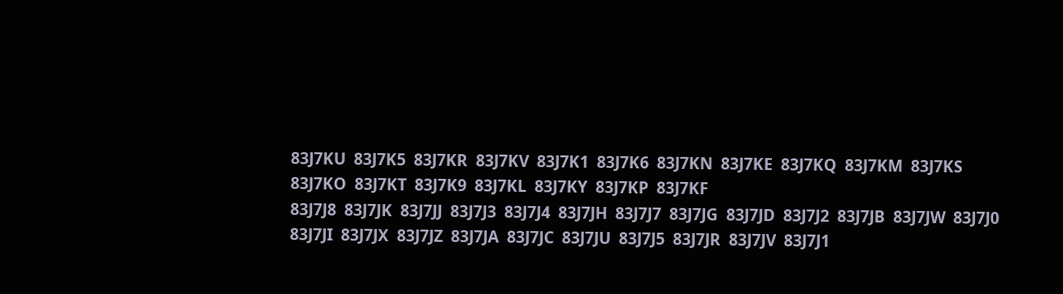83J7KU  83J7K5  83J7KR  83J7KV  83J7K1  83J7K6  83J7KN  83J7KE  83J7KQ  83J7KM  83J7KS  83J7KO  83J7KT  83J7K9  83J7KL  83J7KY  83J7KP  83J7KF
83J7J8  83J7JK  83J7JJ  83J7J3  83J7J4  83J7JH  83J7J7  83J7JG  83J7JD  83J7J2  83J7JB  83J7JW  83J7J0  83J7JI  83J7JX  83J7JZ  83J7JA  83J7JC  83J7JU  83J7J5  83J7JR  83J7JV  83J7J1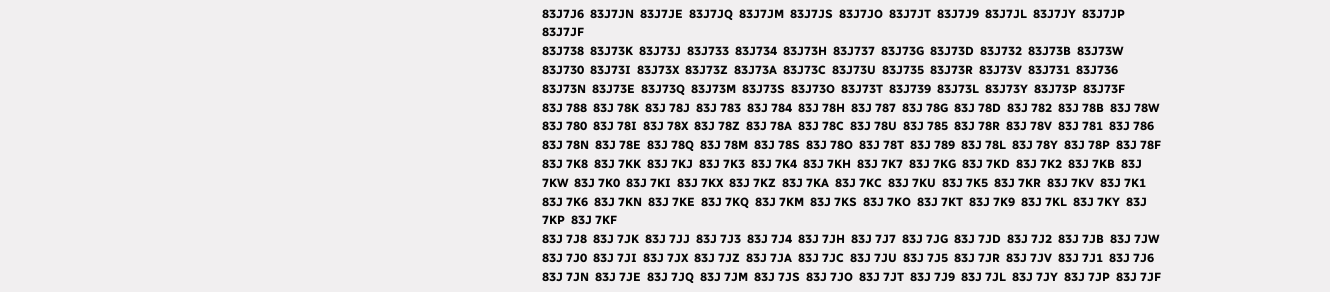83J7J6  83J7JN  83J7JE  83J7JQ  83J7JM  83J7JS  83J7JO  83J7JT  83J7J9  83J7JL  83J7JY  83J7JP  83J7JF
83J738  83J73K  83J73J  83J733  83J734  83J73H  83J737  83J73G  83J73D  83J732  83J73B  83J73W  83J730  83J73I  83J73X  83J73Z  83J73A  83J73C  83J73U  83J735  83J73R  83J73V  83J731  83J736  83J73N  83J73E  83J73Q  83J73M  83J73S  83J73O  83J73T  83J739  83J73L  83J73Y  83J73P  83J73F
83J 788  83J 78K  83J 78J  83J 783  83J 784  83J 78H  83J 787  83J 78G  83J 78D  83J 782  83J 78B  83J 78W  83J 780  83J 78I  83J 78X  83J 78Z  83J 78A  83J 78C  83J 78U  83J 785  83J 78R  83J 78V  83J 781  83J 786  83J 78N  83J 78E  83J 78Q  83J 78M  83J 78S  83J 78O  83J 78T  83J 789  83J 78L  83J 78Y  83J 78P  83J 78F
83J 7K8  83J 7KK  83J 7KJ  83J 7K3  83J 7K4  83J 7KH  83J 7K7  83J 7KG  83J 7KD  83J 7K2  83J 7KB  83J 7KW  83J 7K0  83J 7KI  83J 7KX  83J 7KZ  83J 7KA  83J 7KC  83J 7KU  83J 7K5  83J 7KR  83J 7KV  83J 7K1  83J 7K6  83J 7KN  83J 7KE  83J 7KQ  83J 7KM  83J 7KS  83J 7KO  83J 7KT  83J 7K9  83J 7KL  83J 7KY  83J 7KP  83J 7KF
83J 7J8  83J 7JK  83J 7JJ  83J 7J3  83J 7J4  83J 7JH  83J 7J7  83J 7JG  83J 7JD  83J 7J2  83J 7JB  83J 7JW  83J 7J0  83J 7JI  83J 7JX  83J 7JZ  83J 7JA  83J 7JC  83J 7JU  83J 7J5  83J 7JR  83J 7JV  83J 7J1  83J 7J6  83J 7JN  83J 7JE  83J 7JQ  83J 7JM  83J 7JS  83J 7JO  83J 7JT  83J 7J9  83J 7JL  83J 7JY  83J 7JP  83J 7JF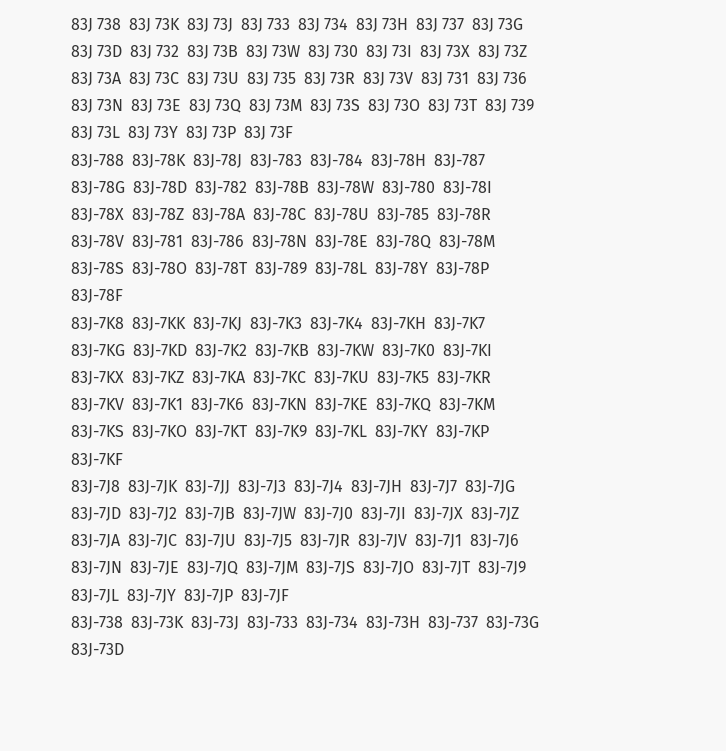83J 738  83J 73K  83J 73J  83J 733  83J 734  83J 73H  83J 737  83J 73G  83J 73D  83J 732  83J 73B  83J 73W  83J 730  83J 73I  83J 73X  83J 73Z  83J 73A  83J 73C  83J 73U  83J 735  83J 73R  83J 73V  83J 731  83J 736  83J 73N  83J 73E  83J 73Q  83J 73M  83J 73S  83J 73O  83J 73T  83J 739  83J 73L  83J 73Y  83J 73P  83J 73F
83J-788  83J-78K  83J-78J  83J-783  83J-784  83J-78H  83J-787  83J-78G  83J-78D  83J-782  83J-78B  83J-78W  83J-780  83J-78I  83J-78X  83J-78Z  83J-78A  83J-78C  83J-78U  83J-785  83J-78R  83J-78V  83J-781  83J-786  83J-78N  83J-78E  83J-78Q  83J-78M  83J-78S  83J-78O  83J-78T  83J-789  83J-78L  83J-78Y  83J-78P  83J-78F
83J-7K8  83J-7KK  83J-7KJ  83J-7K3  83J-7K4  83J-7KH  83J-7K7  83J-7KG  83J-7KD  83J-7K2  83J-7KB  83J-7KW  83J-7K0  83J-7KI  83J-7KX  83J-7KZ  83J-7KA  83J-7KC  83J-7KU  83J-7K5  83J-7KR  83J-7KV  83J-7K1  83J-7K6  83J-7KN  83J-7KE  83J-7KQ  83J-7KM  83J-7KS  83J-7KO  83J-7KT  83J-7K9  83J-7KL  83J-7KY  83J-7KP  83J-7KF
83J-7J8  83J-7JK  83J-7JJ  83J-7J3  83J-7J4  83J-7JH  83J-7J7  83J-7JG  83J-7JD  83J-7J2  83J-7JB  83J-7JW  83J-7J0  83J-7JI  83J-7JX  83J-7JZ  83J-7JA  83J-7JC  83J-7JU  83J-7J5  83J-7JR  83J-7JV  83J-7J1  83J-7J6  83J-7JN  83J-7JE  83J-7JQ  83J-7JM  83J-7JS  83J-7JO  83J-7JT  83J-7J9  83J-7JL  83J-7JY  83J-7JP  83J-7JF
83J-738  83J-73K  83J-73J  83J-733  83J-734  83J-73H  83J-737  83J-73G  83J-73D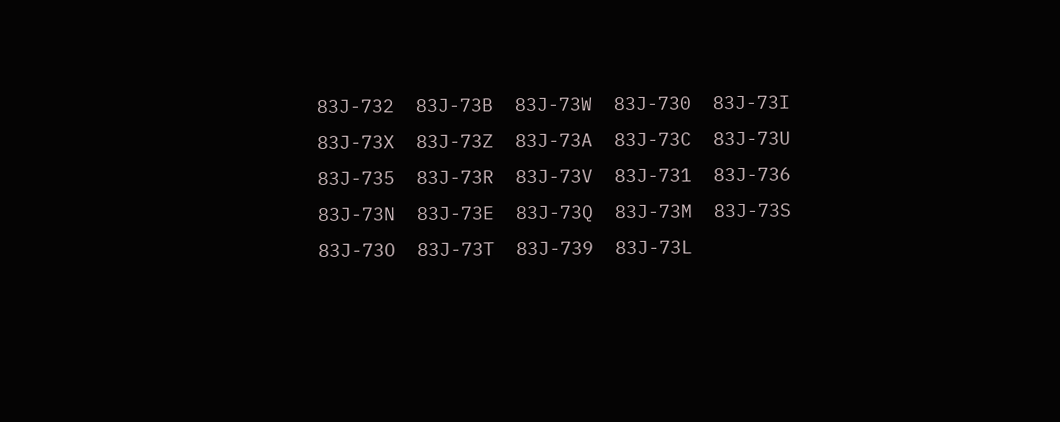83J-732  83J-73B  83J-73W  83J-730  83J-73I  83J-73X  83J-73Z  83J-73A  83J-73C  83J-73U  83J-735  83J-73R  83J-73V  83J-731  83J-736  83J-73N  83J-73E  83J-73Q  83J-73M  83J-73S  83J-73O  83J-73T  83J-739  83J-73L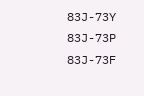83J-73Y  83J-73P  83J-73F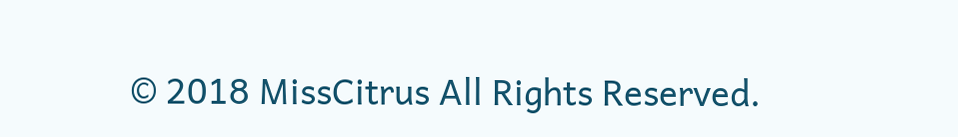© 2018 MissCitrus All Rights Reserved.